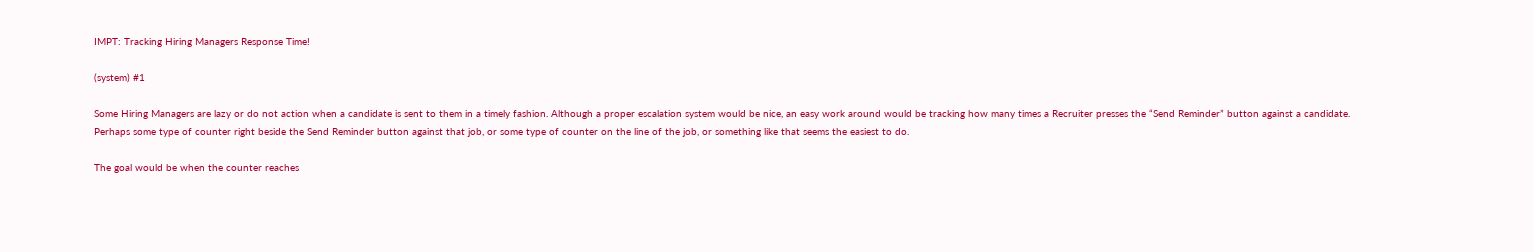IMPT: Tracking Hiring Managers Response Time!

(system) #1

Some Hiring Managers are lazy or do not action when a candidate is sent to them in a timely fashion. Although a proper escalation system would be nice, an easy work around would be tracking how many times a Recruiter presses the “Send Reminder” button against a candidate.
Perhaps some type of counter right beside the Send Reminder button against that job, or some type of counter on the line of the job, or something like that seems the easiest to do.

The goal would be when the counter reaches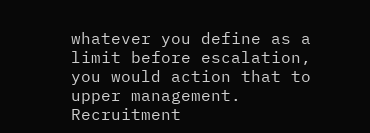whatever you define as a limit before escalation, you would action that to upper management. Recruitment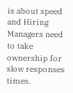is about speed and Hiring Managers need to take ownership for slow responses times.